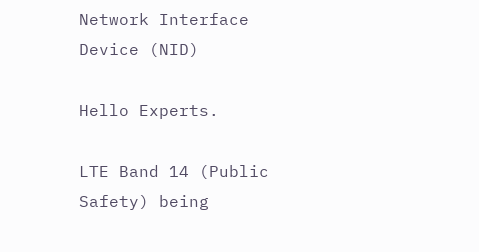Network Interface Device (NID)

Hello Experts.

LTE Band 14 (Public Safety) being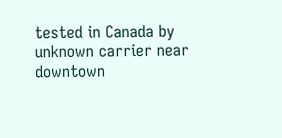tested in Canada by unknown carrier near downtown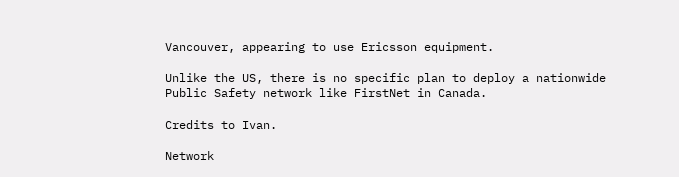Vancouver, appearing to use Ericsson equipment.

Unlike the US, there is no specific plan to deploy a nationwide Public Safety network like FirstNet in Canada.

Credits to Ivan.

Network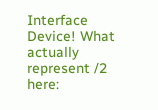Interface Device! What actually represent /2 here: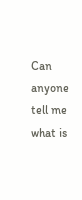Can anyone tell me what is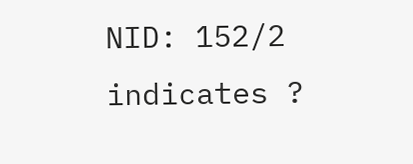NID: 152/2 indicates ?